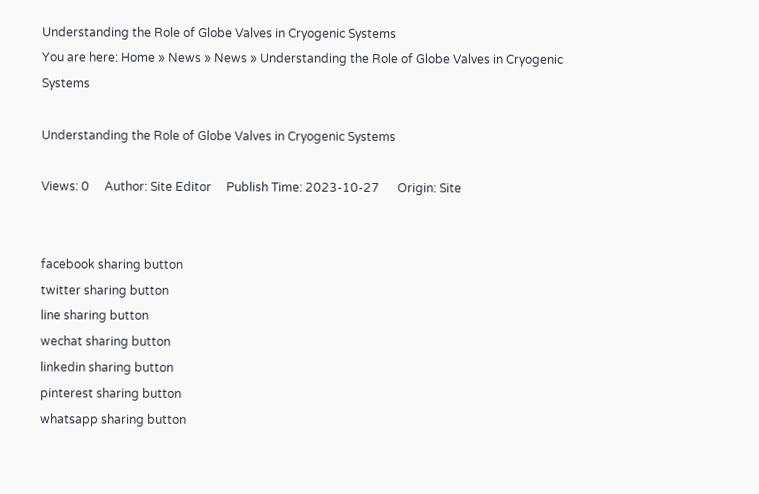Understanding the Role of Globe Valves in Cryogenic Systems
You are here: Home » News » News » Understanding the Role of Globe Valves in Cryogenic Systems

Understanding the Role of Globe Valves in Cryogenic Systems

Views: 0     Author: Site Editor     Publish Time: 2023-10-27      Origin: Site


facebook sharing button
twitter sharing button
line sharing button
wechat sharing button
linkedin sharing button
pinterest sharing button
whatsapp sharing button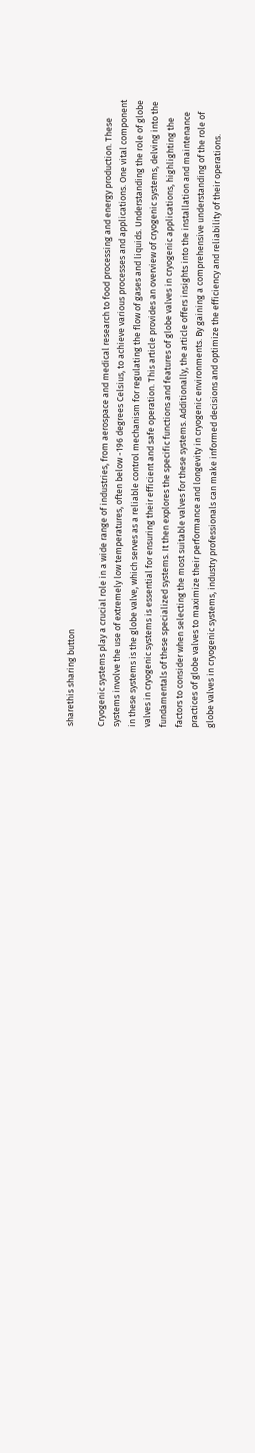sharethis sharing button

Cryogenic systems play a crucial role in a wide range of industries, from aerospace and medical research to food processing and energy production. These systems involve the use of extremely low temperatures, often below -196 degrees Celsius, to achieve various processes and applications. One vital component in these systems is the globe valve, which serves as a reliable control mechanism for regulating the flow of gases and liquids. Understanding the role of globe valves in cryogenic systems is essential for ensuring their efficient and safe operation. This article provides an overview of cryogenic systems, delving into the fundamentals of these specialized systems. It then explores the specific functions and features of globe valves in cryogenic applications, highlighting the factors to consider when selecting the most suitable valves for these systems. Additionally, the article offers insights into the installation and maintenance practices of globe valves to maximize their performance and longevity in cryogenic environments. By gaining a comprehensive understanding of the role of globe valves in cryogenic systems, industry professionals can make informed decisions and optimize the efficiency and reliability of their operations.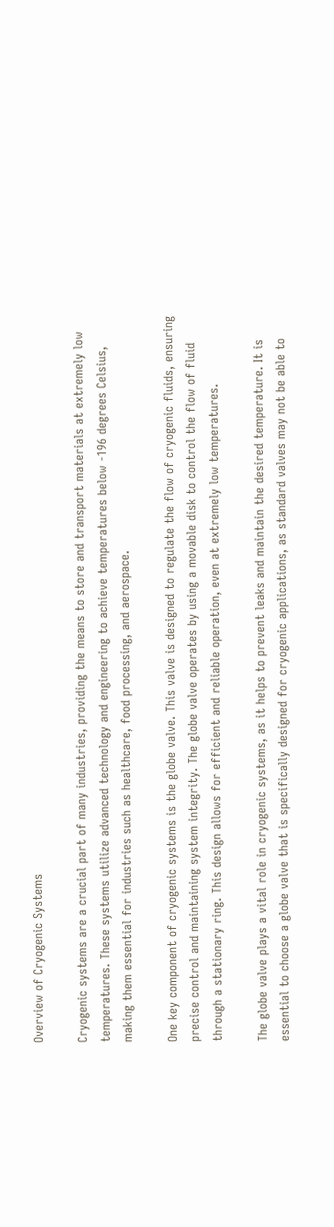Overview of Cryogenic Systems

Cryogenic systems are a crucial part of many industries, providing the means to store and transport materials at extremely low temperatures. These systems utilize advanced technology and engineering to achieve temperatures below -196 degrees Celsius, making them essential for industries such as healthcare, food processing, and aerospace.

One key component of cryogenic systems is the globe valve. This valve is designed to regulate the flow of cryogenic fluids, ensuring precise control and maintaining system integrity. The globe valve operates by using a movable disk to control the flow of fluid through a stationary ring. This design allows for efficient and reliable operation, even at extremely low temperatures.

The globe valve plays a vital role in cryogenic systems, as it helps to prevent leaks and maintain the desired temperature. It is essential to choose a globe valve that is specifically designed for cryogenic applications, as standard valves may not be able to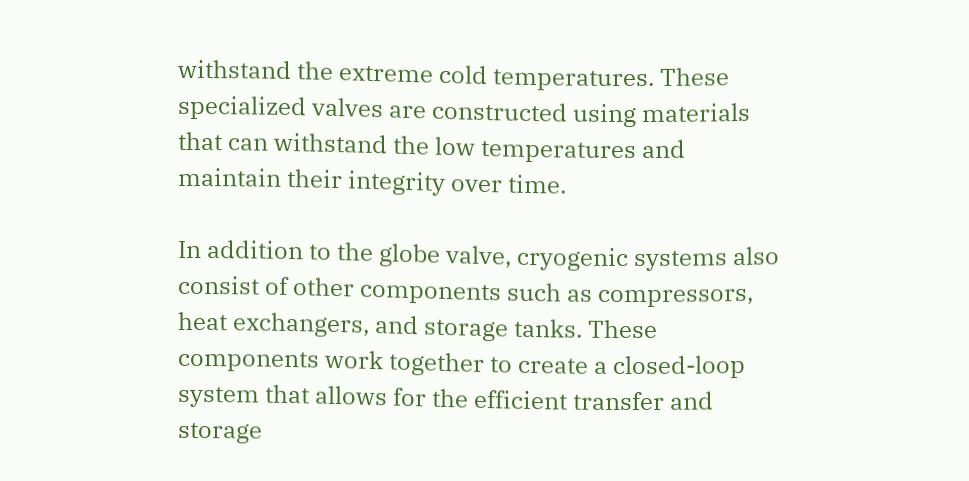withstand the extreme cold temperatures. These specialized valves are constructed using materials that can withstand the low temperatures and maintain their integrity over time.

In addition to the globe valve, cryogenic systems also consist of other components such as compressors, heat exchangers, and storage tanks. These components work together to create a closed-loop system that allows for the efficient transfer and storage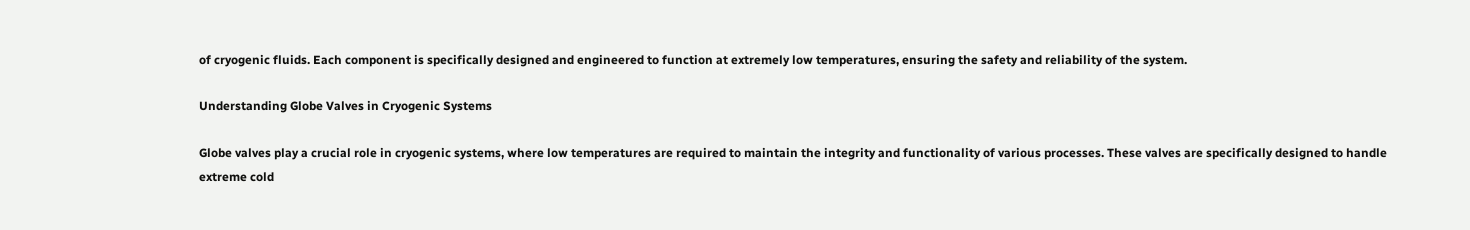of cryogenic fluids. Each component is specifically designed and engineered to function at extremely low temperatures, ensuring the safety and reliability of the system.

Understanding Globe Valves in Cryogenic Systems

Globe valves play a crucial role in cryogenic systems, where low temperatures are required to maintain the integrity and functionality of various processes. These valves are specifically designed to handle extreme cold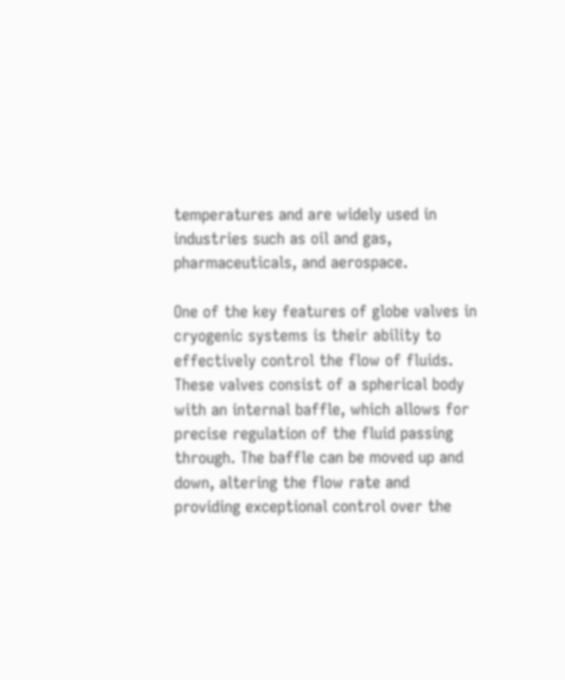temperatures and are widely used in industries such as oil and gas, pharmaceuticals, and aerospace.

One of the key features of globe valves in cryogenic systems is their ability to effectively control the flow of fluids. These valves consist of a spherical body with an internal baffle, which allows for precise regulation of the fluid passing through. The baffle can be moved up and down, altering the flow rate and providing exceptional control over the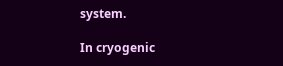system.

In cryogenic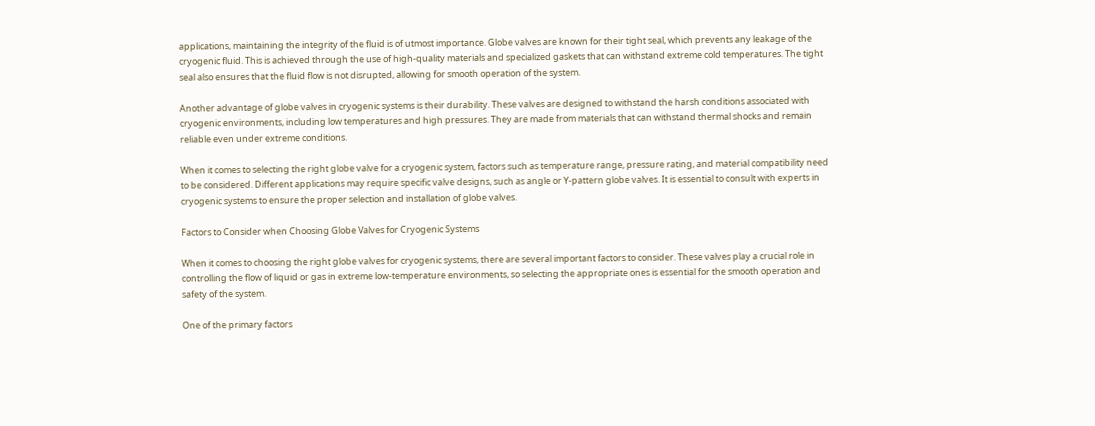applications, maintaining the integrity of the fluid is of utmost importance. Globe valves are known for their tight seal, which prevents any leakage of the cryogenic fluid. This is achieved through the use of high-quality materials and specialized gaskets that can withstand extreme cold temperatures. The tight seal also ensures that the fluid flow is not disrupted, allowing for smooth operation of the system.

Another advantage of globe valves in cryogenic systems is their durability. These valves are designed to withstand the harsh conditions associated with cryogenic environments, including low temperatures and high pressures. They are made from materials that can withstand thermal shocks and remain reliable even under extreme conditions.

When it comes to selecting the right globe valve for a cryogenic system, factors such as temperature range, pressure rating, and material compatibility need to be considered. Different applications may require specific valve designs, such as angle or Y-pattern globe valves. It is essential to consult with experts in cryogenic systems to ensure the proper selection and installation of globe valves.

Factors to Consider when Choosing Globe Valves for Cryogenic Systems

When it comes to choosing the right globe valves for cryogenic systems, there are several important factors to consider. These valves play a crucial role in controlling the flow of liquid or gas in extreme low-temperature environments, so selecting the appropriate ones is essential for the smooth operation and safety of the system.

One of the primary factors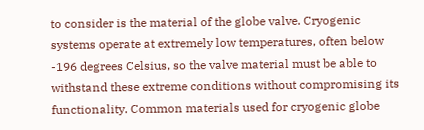to consider is the material of the globe valve. Cryogenic systems operate at extremely low temperatures, often below -196 degrees Celsius, so the valve material must be able to withstand these extreme conditions without compromising its functionality. Common materials used for cryogenic globe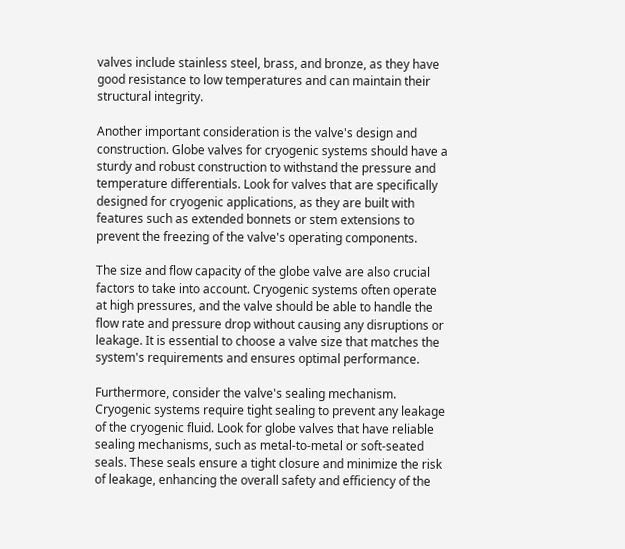valves include stainless steel, brass, and bronze, as they have good resistance to low temperatures and can maintain their structural integrity.

Another important consideration is the valve's design and construction. Globe valves for cryogenic systems should have a sturdy and robust construction to withstand the pressure and temperature differentials. Look for valves that are specifically designed for cryogenic applications, as they are built with features such as extended bonnets or stem extensions to prevent the freezing of the valve's operating components.

The size and flow capacity of the globe valve are also crucial factors to take into account. Cryogenic systems often operate at high pressures, and the valve should be able to handle the flow rate and pressure drop without causing any disruptions or leakage. It is essential to choose a valve size that matches the system's requirements and ensures optimal performance.

Furthermore, consider the valve's sealing mechanism. Cryogenic systems require tight sealing to prevent any leakage of the cryogenic fluid. Look for globe valves that have reliable sealing mechanisms, such as metal-to-metal or soft-seated seals. These seals ensure a tight closure and minimize the risk of leakage, enhancing the overall safety and efficiency of the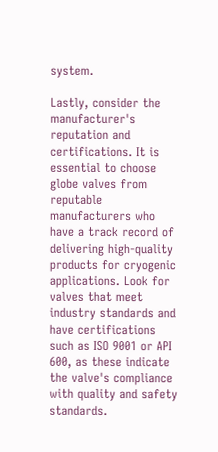system.

Lastly, consider the manufacturer's reputation and certifications. It is essential to choose globe valves from reputable manufacturers who have a track record of delivering high-quality products for cryogenic applications. Look for valves that meet industry standards and have certifications such as ISO 9001 or API 600, as these indicate the valve's compliance with quality and safety standards.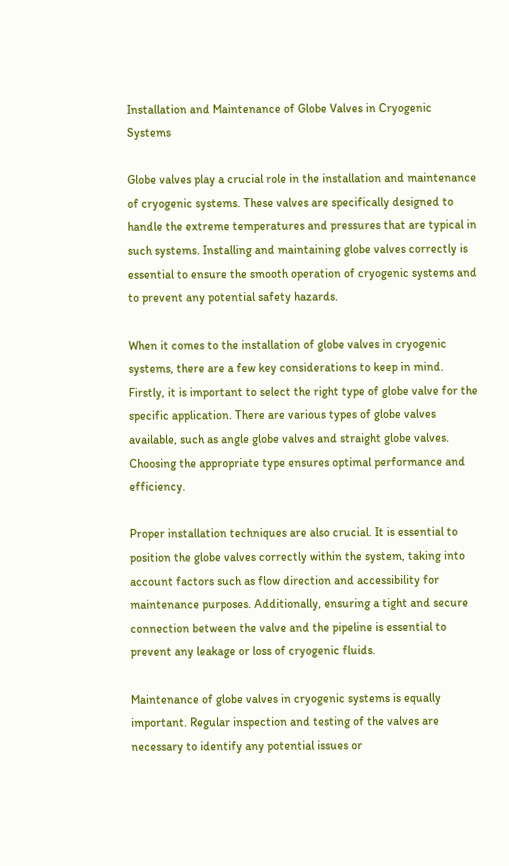Installation and Maintenance of Globe Valves in Cryogenic Systems

Globe valves play a crucial role in the installation and maintenance of cryogenic systems. These valves are specifically designed to handle the extreme temperatures and pressures that are typical in such systems. Installing and maintaining globe valves correctly is essential to ensure the smooth operation of cryogenic systems and to prevent any potential safety hazards.

When it comes to the installation of globe valves in cryogenic systems, there are a few key considerations to keep in mind. Firstly, it is important to select the right type of globe valve for the specific application. There are various types of globe valves available, such as angle globe valves and straight globe valves. Choosing the appropriate type ensures optimal performance and efficiency.

Proper installation techniques are also crucial. It is essential to position the globe valves correctly within the system, taking into account factors such as flow direction and accessibility for maintenance purposes. Additionally, ensuring a tight and secure connection between the valve and the pipeline is essential to prevent any leakage or loss of cryogenic fluids.

Maintenance of globe valves in cryogenic systems is equally important. Regular inspection and testing of the valves are necessary to identify any potential issues or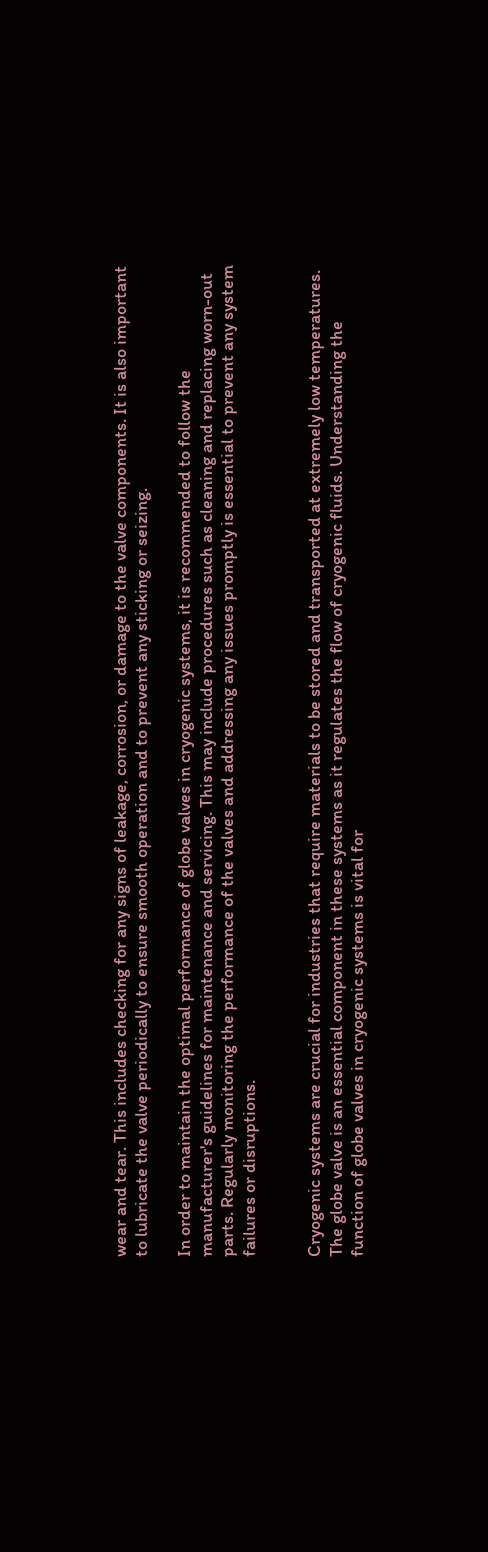wear and tear. This includes checking for any signs of leakage, corrosion, or damage to the valve components. It is also important to lubricate the valve periodically to ensure smooth operation and to prevent any sticking or seizing.

In order to maintain the optimal performance of globe valves in cryogenic systems, it is recommended to follow the manufacturer's guidelines for maintenance and servicing. This may include procedures such as cleaning and replacing worn-out parts. Regularly monitoring the performance of the valves and addressing any issues promptly is essential to prevent any system failures or disruptions.


Cryogenic systems are crucial for industries that require materials to be stored and transported at extremely low temperatures. The globe valve is an essential component in these systems as it regulates the flow of cryogenic fluids. Understanding the function of globe valves in cryogenic systems is vital for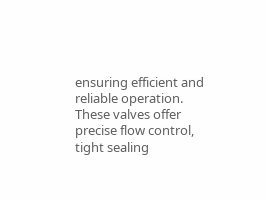ensuring efficient and reliable operation. These valves offer precise flow control, tight sealing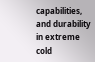capabilities, and durability in extreme cold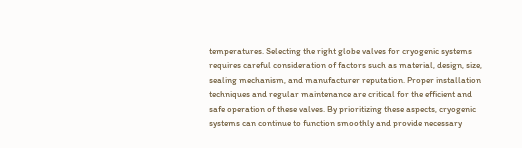temperatures. Selecting the right globe valves for cryogenic systems requires careful consideration of factors such as material, design, size, sealing mechanism, and manufacturer reputation. Proper installation techniques and regular maintenance are critical for the efficient and safe operation of these valves. By prioritizing these aspects, cryogenic systems can continue to function smoothly and provide necessary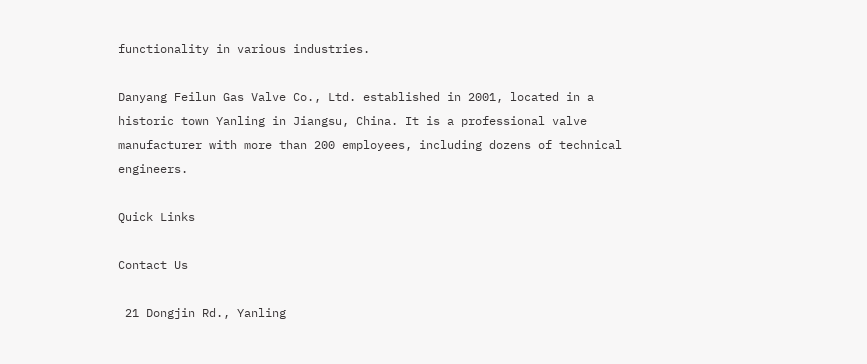functionality in various industries.

Danyang Feilun Gas Valve Co., Ltd. established in 2001, located in a historic town Yanling in Jiangsu, China. It is a professional valve manufacturer with more than 200 employees, including dozens of technical engineers.

Quick Links

Contact Us

 21 Dongjin Rd., Yanling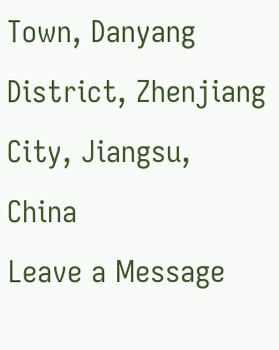Town, Danyang District, Zhenjiang City, Jiangsu, China
Leave a Message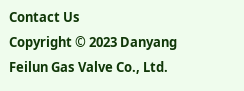Contact Us
Copyright © 2023 Danyang Feilun Gas Valve Co., Ltd.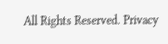All Rights Reserved. Privacy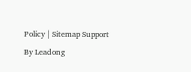Policy | Sitemap Support By Leadong